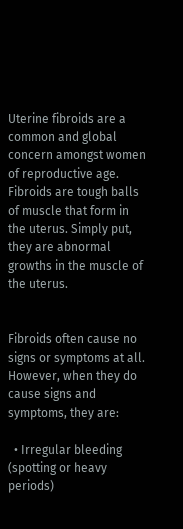Uterine fibroids are a common and global concern amongst women of reproductive age. Fibroids are tough balls of muscle that form in the uterus. Simply put, they are abnormal growths in the muscle of the uterus.


Fibroids often cause no signs or symptoms at all. However, when they do cause signs and symptoms, they are:

  • Irregular bleeding (spotting or heavy periods)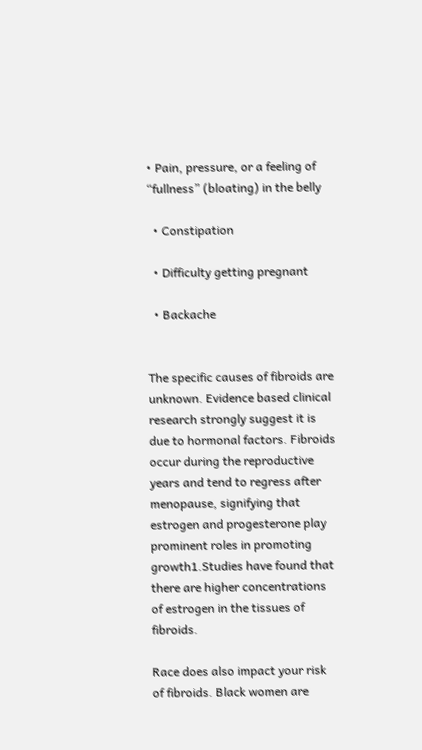• Pain, pressure, or a feeling of “fullness” (bloating) in the belly

  • Constipation

  • Difficulty getting pregnant

  • Backache


The specific causes of fibroids are unknown. Evidence based clinical research strongly suggest it is due to hormonal factors. Fibroids occur during the reproductive years and tend to regress after menopause, signifying that estrogen and progesterone play prominent roles in promoting growth1.Studies have found that there are higher concentrations of estrogen in the tissues of fibroids.

Race does also impact your risk of fibroids. Black women are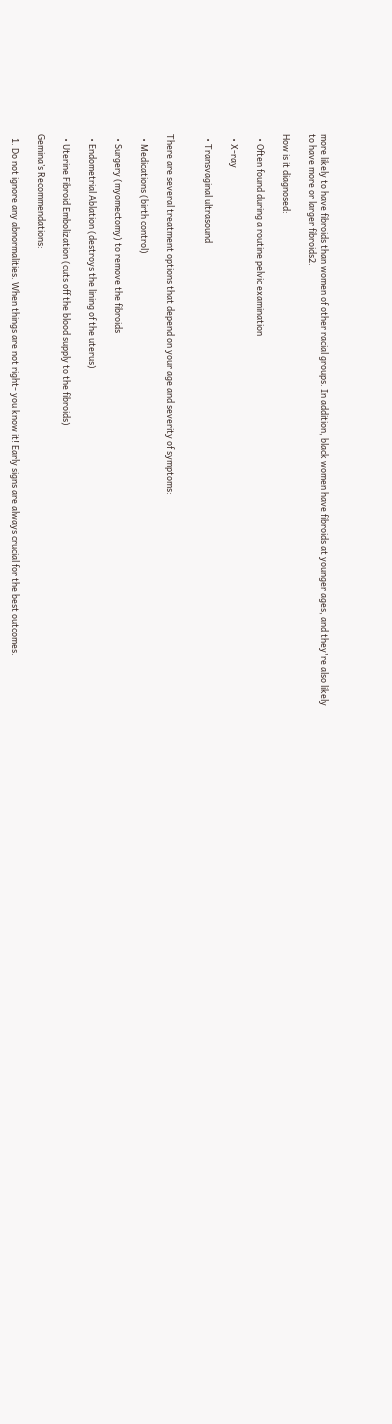more likely to have fibroids than women of other racial groups. In addition, black women have fibroids at younger ages, and they're also likely to have more or larger fibroids2.

How is it diagnosed:

  • Often found during a routine pelvic examination

  • X-ray

  • Transvaginal ultrasound


There are several treatment options that depend on your age and severity of symptoms:

  • Medications (birth control)

  • Surgery (myomectomy) to remove the fibroids

  • Endometrial Ablation (destroys the lining of the uterus)

  • Uterine Fibroid Embolization (cuts off the blood supply to the fibroids)

Gemina’s Recommendations:

  1. Do not ignore any abnormalities. When things are not right- you know it! Early signs are always crucial for the best outcomes.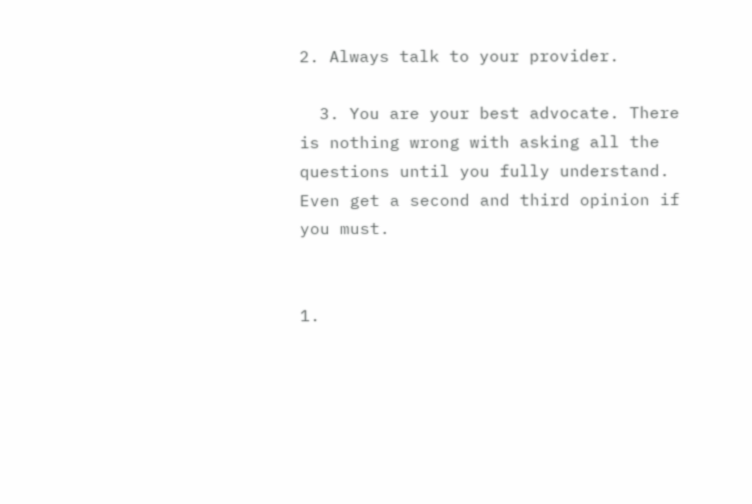2. Always talk to your provider.

  3. You are your best advocate. There is nothing wrong with asking all the questions until you fully understand. Even get a second and third opinion if you must.


1.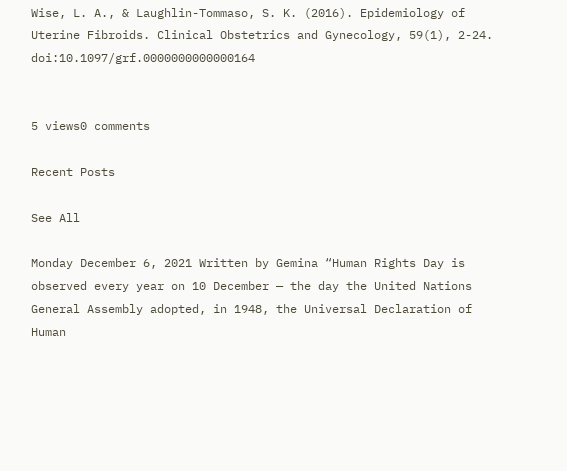Wise, L. A., & Laughlin-Tommaso, S. K. (2016). Epidemiology of Uterine Fibroids. Clinical Obstetrics and Gynecology, 59(1), 2-24. doi:10.1097/grf.0000000000000164


5 views0 comments

Recent Posts

See All

Monday December 6, 2021 Written by Gemina “Human Rights Day is observed every year on 10 December — the day the United Nations General Assembly adopted, in 1948, the Universal Declaration of Human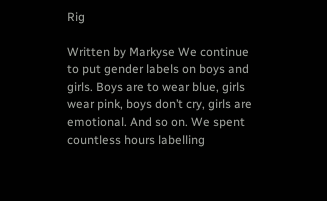Rig

Written by Markyse We continue to put gender labels on boys and girls. Boys are to wear blue, girls wear pink, boys don’t cry, girls are emotional. And so on. We spent countless hours labelling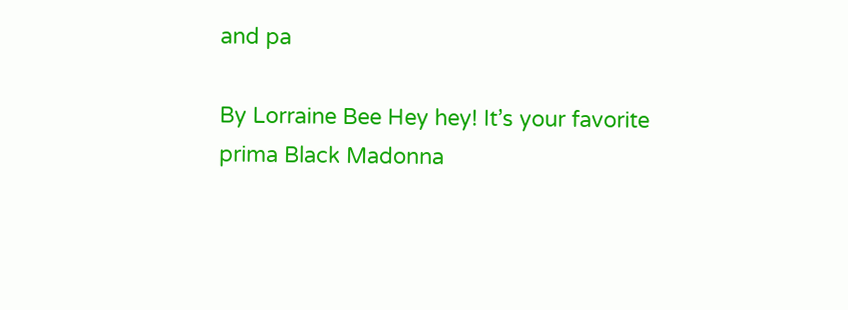and pa

By Lorraine Bee Hey hey! It’s your favorite prima Black Madonna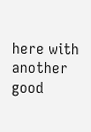here with another good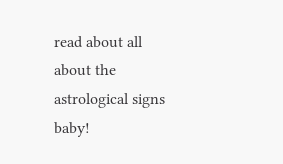read about all about the astrological signs baby!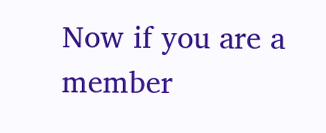Now if you are a member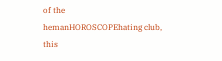of the hemanHOROSCOPEhating club, this